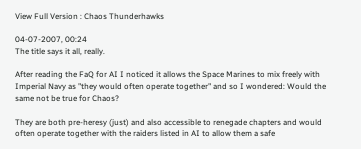View Full Version : Chaos Thunderhawks

04-07-2007, 00:24
The title says it all, really.

After reading the FaQ for AI I noticed it allows the Space Marines to mix freely with Imperial Navy as "they would often operate together" and so I wondered: Would the same not be true for Chaos?

They are both pre-heresy (just) and also accessible to renegade chapters and would often operate together with the raiders listed in AI to allow them a safe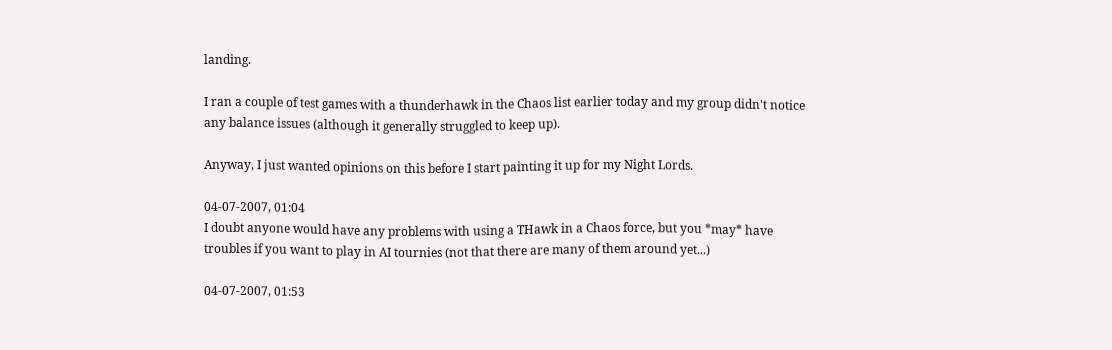landing.

I ran a couple of test games with a thunderhawk in the Chaos list earlier today and my group didn't notice any balance issues (although it generally struggled to keep up).

Anyway, I just wanted opinions on this before I start painting it up for my Night Lords.

04-07-2007, 01:04
I doubt anyone would have any problems with using a THawk in a Chaos force, but you *may* have troubles if you want to play in AI tournies (not that there are many of them around yet...)

04-07-2007, 01:53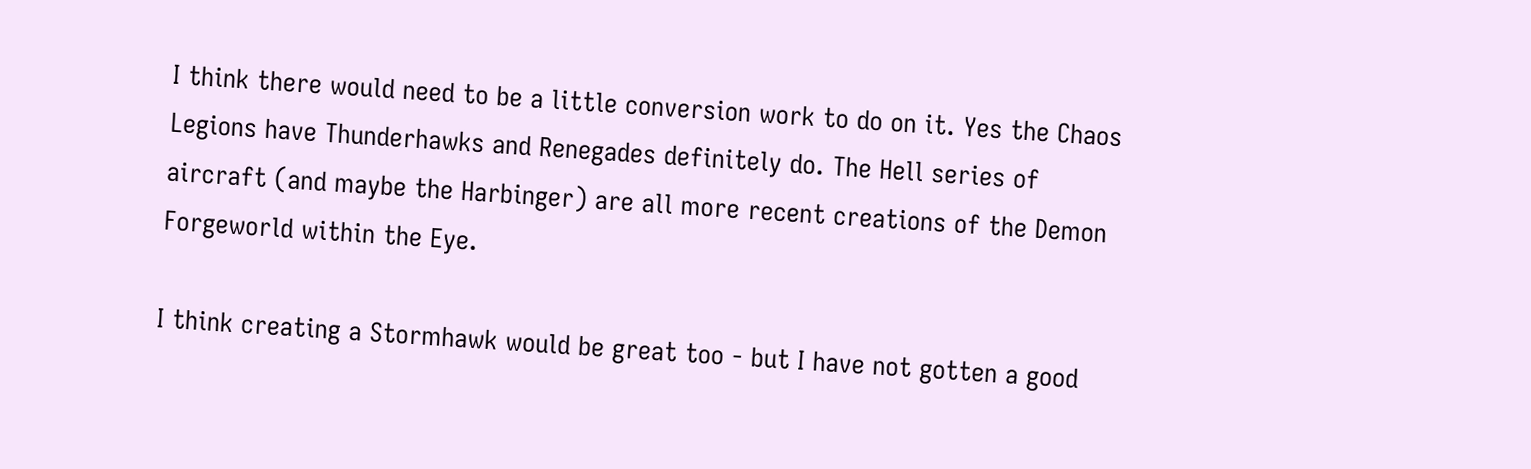I think there would need to be a little conversion work to do on it. Yes the Chaos Legions have Thunderhawks and Renegades definitely do. The Hell series of aircraft (and maybe the Harbinger) are all more recent creations of the Demon Forgeworld within the Eye.

I think creating a Stormhawk would be great too - but I have not gotten a good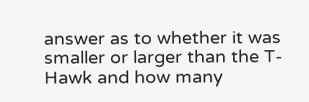answer as to whether it was smaller or larger than the T-Hawk and how many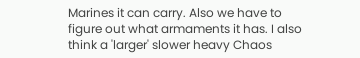Marines it can carry. Also we have to figure out what armaments it has. I also think a 'larger' slower heavy Chaos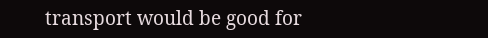transport would be good for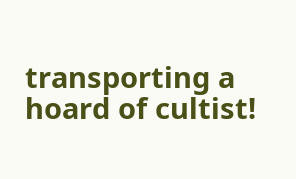transporting a hoard of cultist!